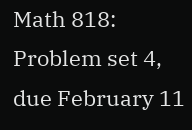Math 818: Problem set 4, due February 11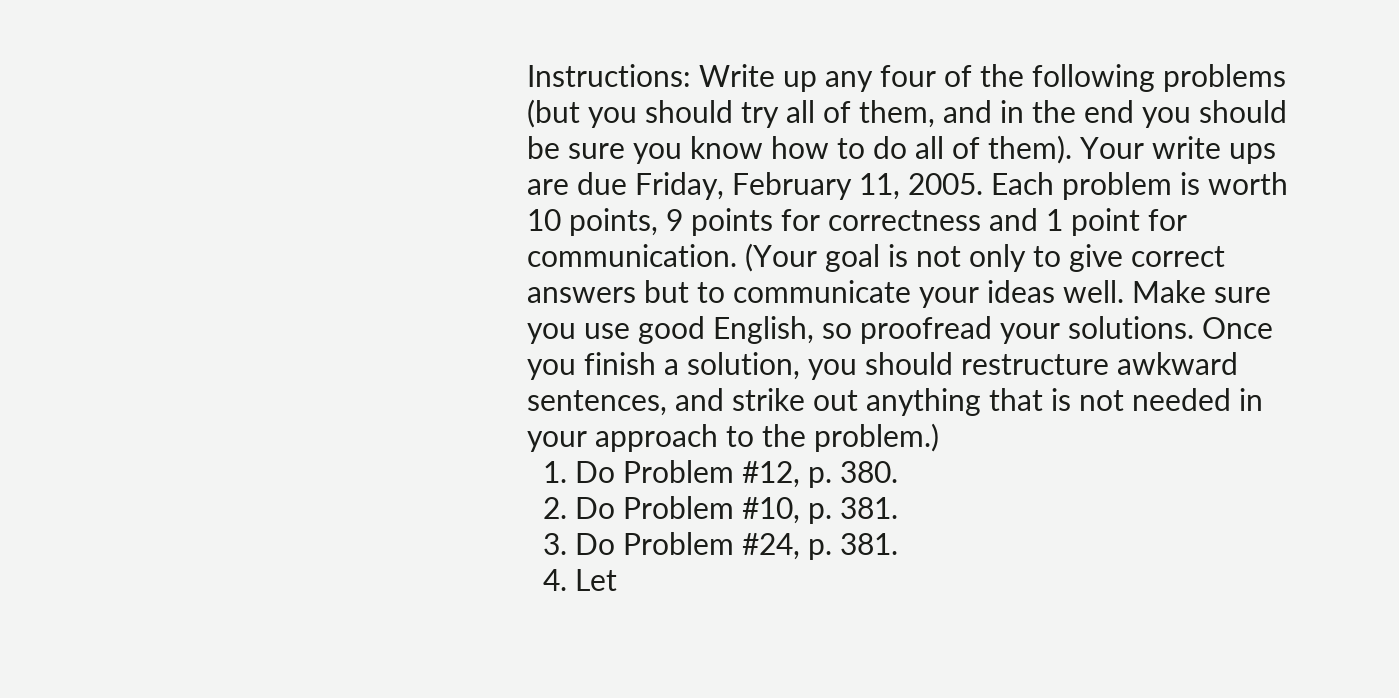Instructions: Write up any four of the following problems (but you should try all of them, and in the end you should be sure you know how to do all of them). Your write ups are due Friday, February 11, 2005. Each problem is worth 10 points, 9 points for correctness and 1 point for communication. (Your goal is not only to give correct answers but to communicate your ideas well. Make sure you use good English, so proofread your solutions. Once you finish a solution, you should restructure awkward sentences, and strike out anything that is not needed in your approach to the problem.)
  1. Do Problem #12, p. 380.
  2. Do Problem #10, p. 381.
  3. Do Problem #24, p. 381.
  4. Let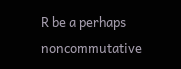R be a perhaps noncommutative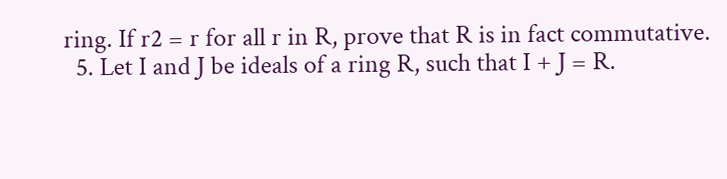ring. If r2 = r for all r in R, prove that R is in fact commutative.
  5. Let I and J be ideals of a ring R, such that I + J = R.